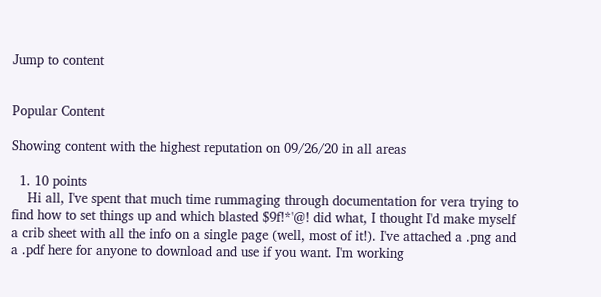Jump to content


Popular Content

Showing content with the highest reputation on 09/26/20 in all areas

  1. 10 points
    Hi all, I've spent that much time rummaging through documentation for vera trying to find how to set things up and which blasted $9f!*'@! did what, I thought I'd make myself a crib sheet with all the info on a single page (well, most of it!). I've attached a .png and a .pdf here for anyone to download and use if you want. I'm working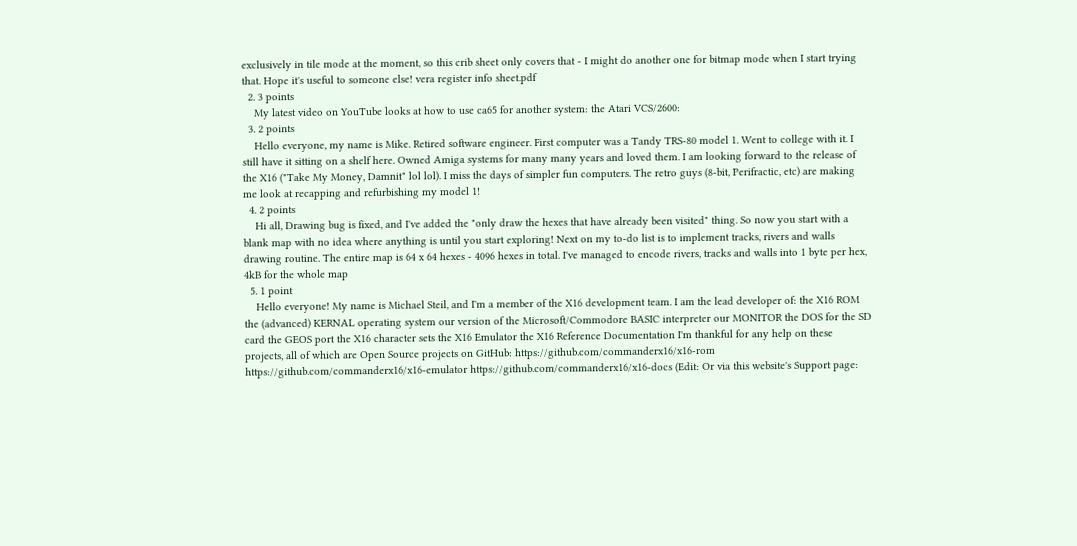exclusively in tile mode at the moment, so this crib sheet only covers that - I might do another one for bitmap mode when I start trying that. Hope it's useful to someone else! vera register info sheet.pdf
  2. 3 points
    My latest video on YouTube looks at how to use ca65 for another system: the Atari VCS/2600:
  3. 2 points
    Hello everyone, my name is Mike. Retired software engineer. First computer was a Tandy TRS-80 model 1. Went to college with it. I still have it sitting on a shelf here. Owned Amiga systems for many many years and loved them. I am looking forward to the release of the X16 ("Take My Money, Damnit" lol lol). I miss the days of simpler fun computers. The retro guys (8-bit, Perifractic, etc) are making me look at recapping and refurbishing my model 1!
  4. 2 points
    Hi all, Drawing bug is fixed, and I've added the "only draw the hexes that have already been visited" thing. So now you start with a blank map with no idea where anything is until you start exploring! Next on my to-do list is to implement tracks, rivers and walls drawing routine. The entire map is 64 x 64 hexes - 4096 hexes in total. I've managed to encode rivers, tracks and walls into 1 byte per hex, 4kB for the whole map
  5. 1 point
    Hello everyone! My name is Michael Steil, and I'm a member of the X16 development team. I am the lead developer of: the X16 ROM the (advanced) KERNAL operating system our version of the Microsoft/Commodore BASIC interpreter our MONITOR the DOS for the SD card the GEOS port the X16 character sets the X16 Emulator the X16 Reference Documentation I'm thankful for any help on these projects, all of which are Open Source projects on GitHub: https://github.com/commanderx16/x16-rom https://github.com/commanderx16/x16-emulator https://github.com/commanderx16/x16-docs (Edit: Or via this website's Support page: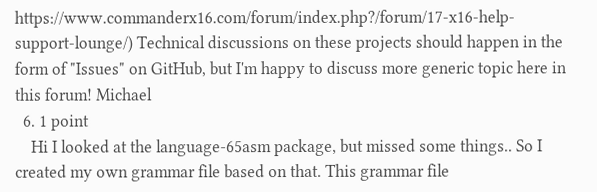https://www.commanderx16.com/forum/index.php?/forum/17-x16-help-support-lounge/) Technical discussions on these projects should happen in the form of "Issues" on GitHub, but I'm happy to discuss more generic topic here in this forum! Michael
  6. 1 point
    Hi I looked at the language-65asm package, but missed some things.. So I created my own grammar file based on that. This grammar file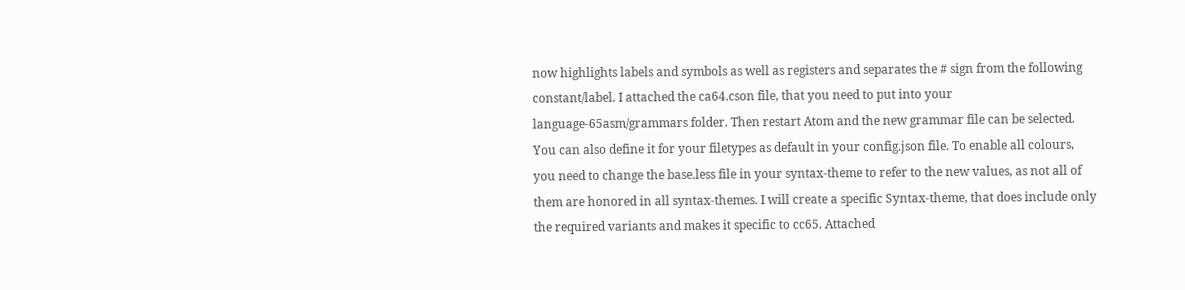now highlights labels and symbols as well as registers and separates the # sign from the following constant/label. I attached the ca64.cson file, that you need to put into your language-65asm/grammars folder. Then restart Atom and the new grammar file can be selected. You can also define it for your filetypes as default in your config.json file. To enable all colours, you need to change the base.less file in your syntax-theme to refer to the new values, as not all of them are honored in all syntax-themes. I will create a specific Syntax-theme, that does include only the required variants and makes it specific to cc65. Attached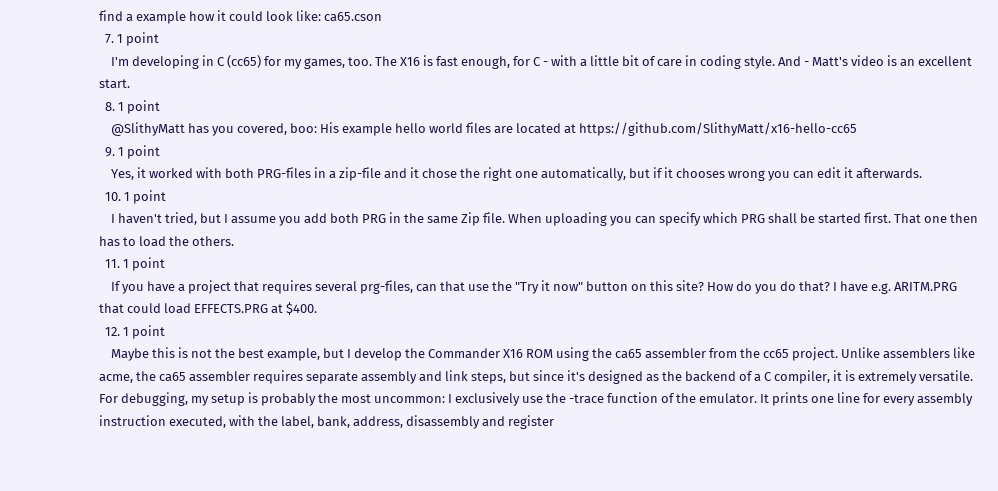find a example how it could look like: ca65.cson
  7. 1 point
    I'm developing in C (cc65) for my games, too. The X16 is fast enough, for C - with a little bit of care in coding style. And - Matt's video is an excellent start.
  8. 1 point
    @SlithyMatt has you covered, boo: His example hello world files are located at https://github.com/SlithyMatt/x16-hello-cc65
  9. 1 point
    Yes, it worked with both PRG-files in a zip-file and it chose the right one automatically, but if it chooses wrong you can edit it afterwards.
  10. 1 point
    I haven't tried, but I assume you add both PRG in the same Zip file. When uploading you can specify which PRG shall be started first. That one then has to load the others.
  11. 1 point
    If you have a project that requires several prg-files, can that use the "Try it now" button on this site? How do you do that? I have e.g. ARITM.PRG that could load EFFECTS.PRG at $400.
  12. 1 point
    Maybe this is not the best example, but I develop the Commander X16 ROM using the ca65 assembler from the cc65 project. Unlike assemblers like acme, the ca65 assembler requires separate assembly and link steps, but since it's designed as the backend of a C compiler, it is extremely versatile. For debugging, my setup is probably the most uncommon: I exclusively use the -trace function of the emulator. It prints one line for every assembly instruction executed, with the label, bank, address, disassembly and register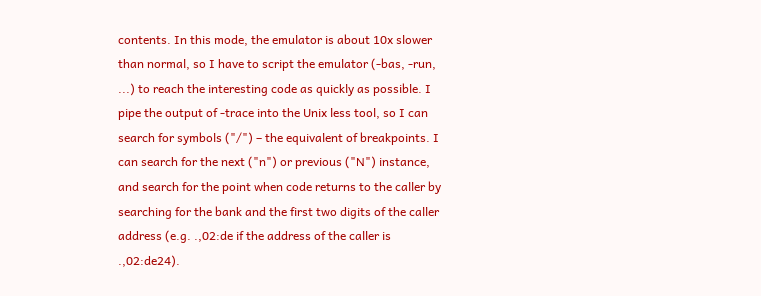contents. In this mode, the emulator is about 10x slower than normal, so I have to script the emulator (-bas, -run, ...) to reach the interesting code as quickly as possible. I pipe the output of -trace into the Unix less tool, so I can search for symbols ("/") – the equivalent of breakpoints. I can search for the next ("n") or previous ("N") instance, and search for the point when code returns to the caller by searching for the bank and the first two digits of the caller address (e.g. .,02:de if the address of the caller is .,02:de24).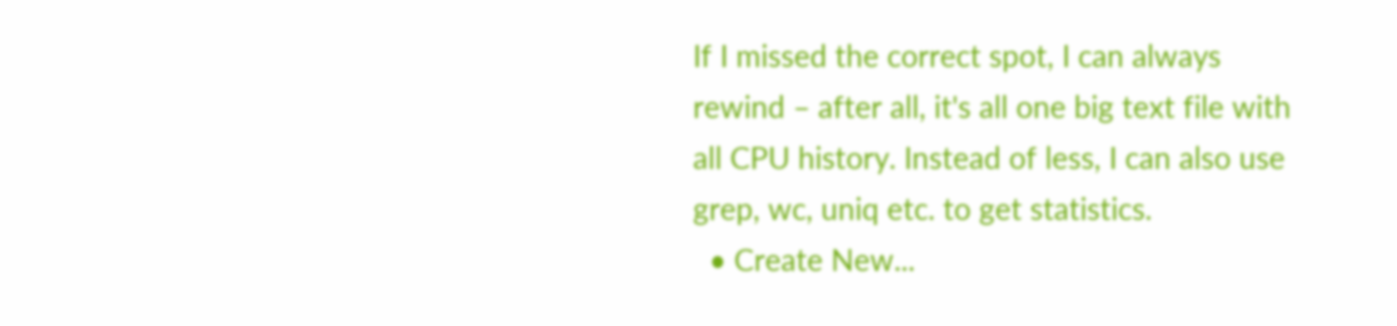If I missed the correct spot, I can always rewind – after all, it's all one big text file with all CPU history. Instead of less, I can also use grep, wc, uniq etc. to get statistics.
  • Create New...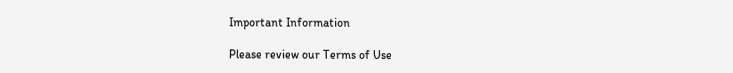Important Information

Please review our Terms of Use